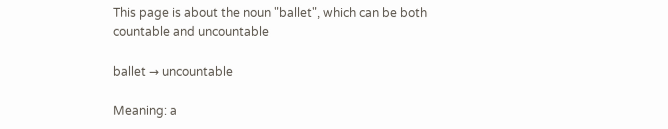This page is about the noun "ballet", which can be both countable and uncountable

ballet → uncountable

Meaning: a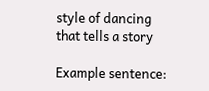style of dancing that tells a story

Example sentence: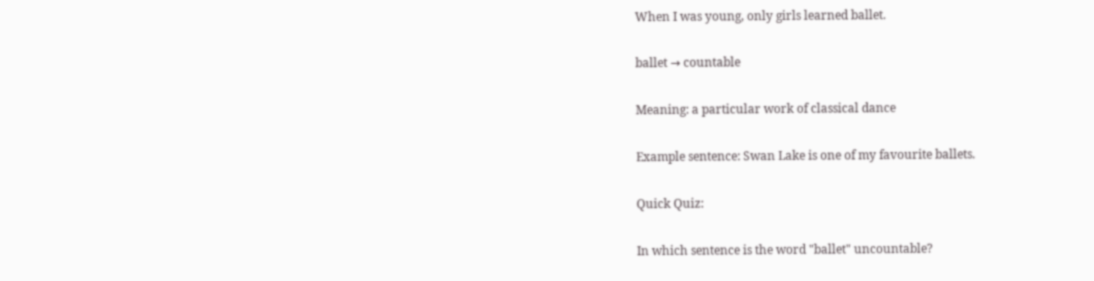When I was young, only girls learned ballet.

ballet → countable

Meaning: a particular work of classical dance

Example sentence: Swan Lake is one of my favourite ballets.

Quick Quiz:

In which sentence is the word "ballet" uncountable?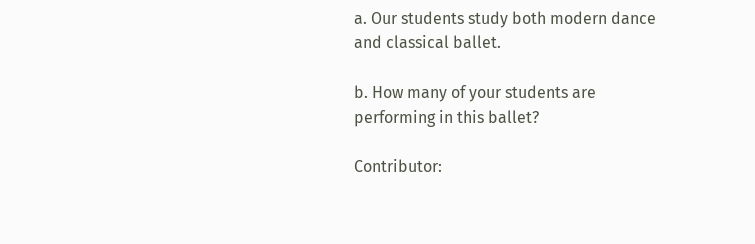a. Our students study both modern dance and classical ballet.

b. How many of your students are performing in this ballet?

Contributor: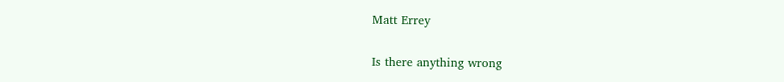Matt Errey

Is there anything wrong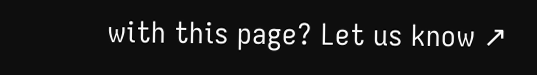with this page? Let us know ↗